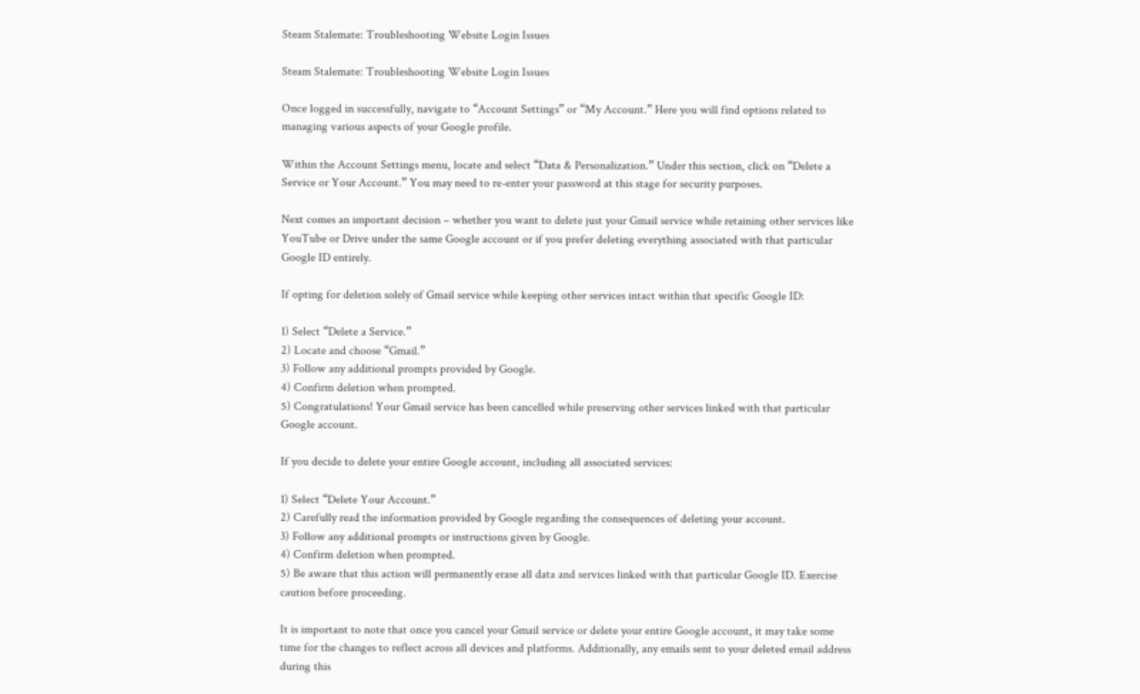Steam Stalemate: Troubleshooting Website Login Issues

Steam Stalemate: Troubleshooting Website Login Issues

Once logged in successfully, navigate to “Account Settings” or “My Account.” Here you will find options related to managing various aspects of your Google profile.

Within the Account Settings menu, locate and select “Data & Personalization.” Under this section, click on “Delete a Service or Your Account.” You may need to re-enter your password at this stage for security purposes.

Next comes an important decision – whether you want to delete just your Gmail service while retaining other services like YouTube or Drive under the same Google account or if you prefer deleting everything associated with that particular Google ID entirely.

If opting for deletion solely of Gmail service while keeping other services intact within that specific Google ID:

1) Select “Delete a Service.”
2) Locate and choose “Gmail.”
3) Follow any additional prompts provided by Google.
4) Confirm deletion when prompted.
5) Congratulations! Your Gmail service has been cancelled while preserving other services linked with that particular Google account.

If you decide to delete your entire Google account, including all associated services:

1) Select “Delete Your Account.”
2) Carefully read the information provided by Google regarding the consequences of deleting your account.
3) Follow any additional prompts or instructions given by Google.
4) Confirm deletion when prompted.
5) Be aware that this action will permanently erase all data and services linked with that particular Google ID. Exercise caution before proceeding.

It is important to note that once you cancel your Gmail service or delete your entire Google account, it may take some time for the changes to reflect across all devices and platforms. Additionally, any emails sent to your deleted email address during this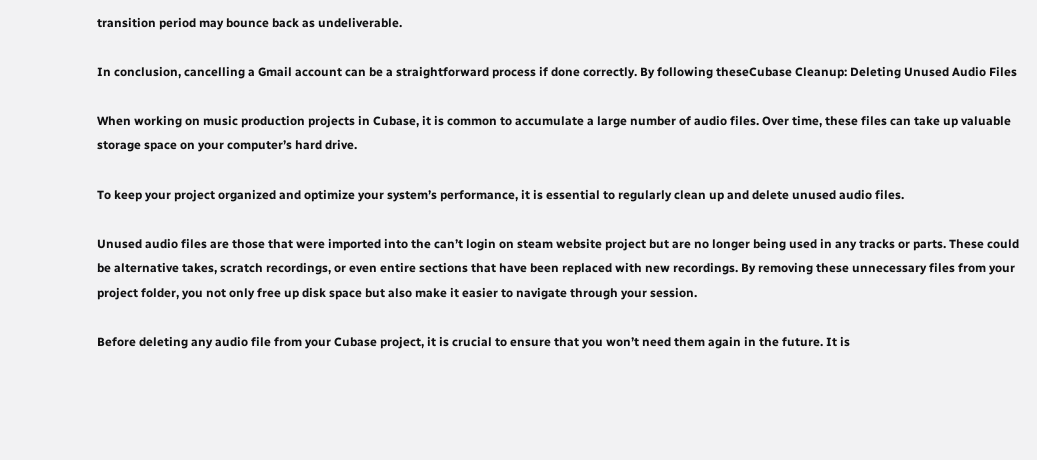transition period may bounce back as undeliverable.

In conclusion, cancelling a Gmail account can be a straightforward process if done correctly. By following theseCubase Cleanup: Deleting Unused Audio Files

When working on music production projects in Cubase, it is common to accumulate a large number of audio files. Over time, these files can take up valuable storage space on your computer’s hard drive.

To keep your project organized and optimize your system’s performance, it is essential to regularly clean up and delete unused audio files.

Unused audio files are those that were imported into the can’t login on steam website project but are no longer being used in any tracks or parts. These could be alternative takes, scratch recordings, or even entire sections that have been replaced with new recordings. By removing these unnecessary files from your project folder, you not only free up disk space but also make it easier to navigate through your session.

Before deleting any audio file from your Cubase project, it is crucial to ensure that you won’t need them again in the future. It is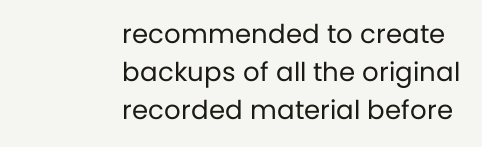recommended to create backups of all the original recorded material before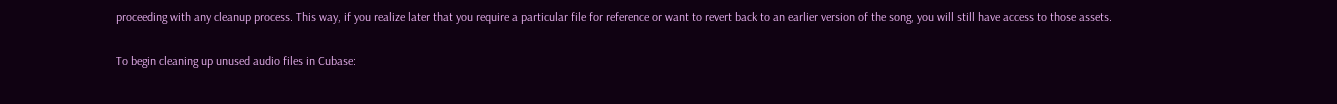proceeding with any cleanup process. This way, if you realize later that you require a particular file for reference or want to revert back to an earlier version of the song, you will still have access to those assets.

To begin cleaning up unused audio files in Cubase: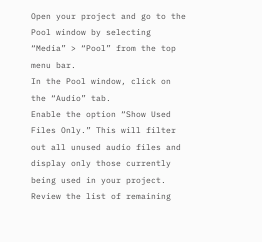Open your project and go to the Pool window by selecting “Media” > “Pool” from the top menu bar.
In the Pool window, click on the “Audio” tab.
Enable the option “Show Used Files Only.” This will filter out all unused audio files and display only those currently being used in your project.
Review the list of remaining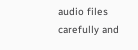audio files carefully and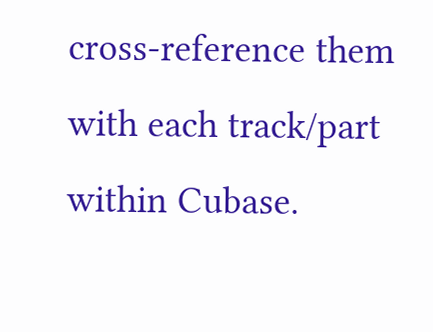cross-reference them with each track/part within Cubase.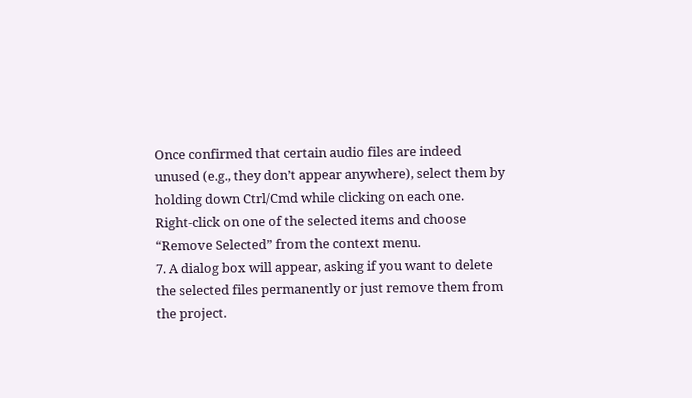Once confirmed that certain audio files are indeed unused (e.g., they don’t appear anywhere), select them by holding down Ctrl/Cmd while clicking on each one.
Right-click on one of the selected items and choose “Remove Selected” from the context menu.
7. A dialog box will appear, asking if you want to delete the selected files permanently or just remove them from the project.